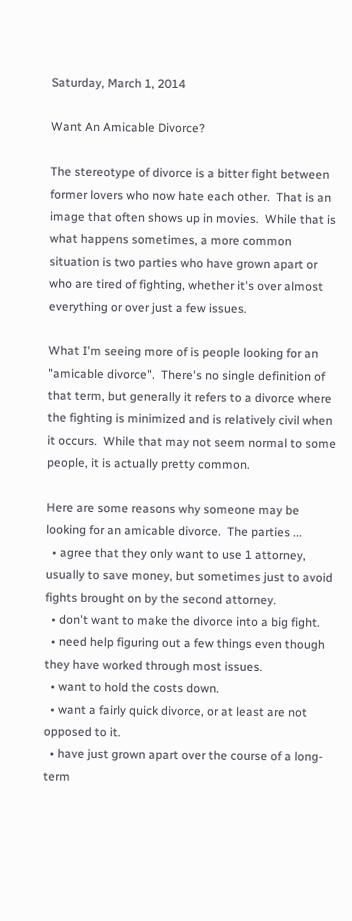Saturday, March 1, 2014

Want An Amicable Divorce?

The stereotype of divorce is a bitter fight between former lovers who now hate each other.  That is an image that often shows up in movies.  While that is what happens sometimes, a more common situation is two parties who have grown apart or who are tired of fighting, whether it's over almost everything or over just a few issues.

What I'm seeing more of is people looking for an "amicable divorce".  There's no single definition of that term, but generally it refers to a divorce where the fighting is minimized and is relatively civil when it occurs.  While that may not seem normal to some people, it is actually pretty common.

Here are some reasons why someone may be looking for an amicable divorce.  The parties ...
  • agree that they only want to use 1 attorney, usually to save money, but sometimes just to avoid fights brought on by the second attorney.
  • don't want to make the divorce into a big fight.
  • need help figuring out a few things even though they have worked through most issues.
  • want to hold the costs down.
  • want a fairly quick divorce, or at least are not opposed to it.
  • have just grown apart over the course of a long-term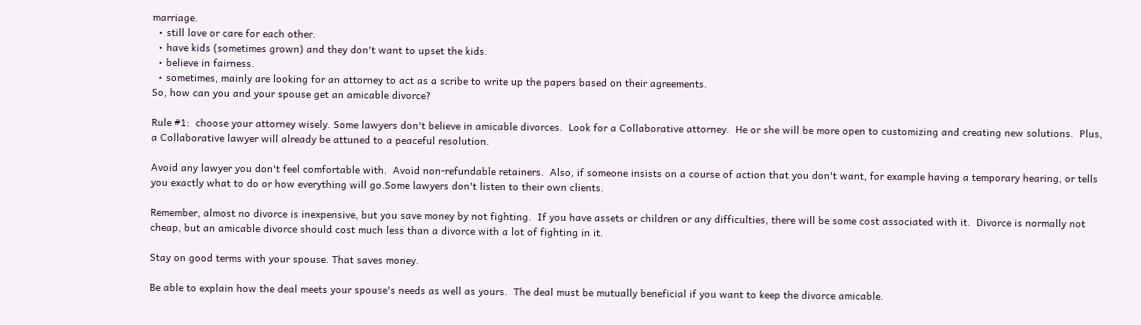marriage.
  • still love or care for each other.
  • have kids (sometimes grown) and they don't want to upset the kids.
  • believe in fairness.
  • sometimes, mainly are looking for an attorney to act as a scribe to write up the papers based on their agreements.
So, how can you and your spouse get an amicable divorce?

Rule #1:  choose your attorney wisely. Some lawyers don't believe in amicable divorces.  Look for a Collaborative attorney.  He or she will be more open to customizing and creating new solutions.  Plus, a Collaborative lawyer will already be attuned to a peaceful resolution.

Avoid any lawyer you don't feel comfortable with.  Avoid non-refundable retainers.  Also, if someone insists on a course of action that you don't want, for example having a temporary hearing, or tells you exactly what to do or how everything will go.Some lawyers don't listen to their own clients.

Remember, almost no divorce is inexpensive, but you save money by not fighting.  If you have assets or children or any difficulties, there will be some cost associated with it.  Divorce is normally not cheap, but an amicable divorce should cost much less than a divorce with a lot of fighting in it.

Stay on good terms with your spouse. That saves money.

Be able to explain how the deal meets your spouse's needs as well as yours.  The deal must be mutually beneficial if you want to keep the divorce amicable.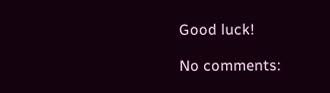Good luck!

No comments: